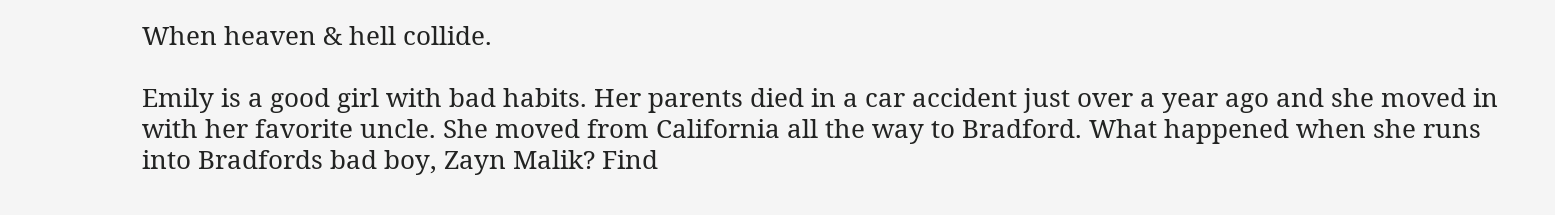When heaven & hell collide.

Emily is a good girl with bad habits. Her parents died in a car accident just over a year ago and she moved in with her favorite uncle. She moved from California all the way to Bradford. What happened when she runs into Bradfords bad boy, Zayn Malik? Find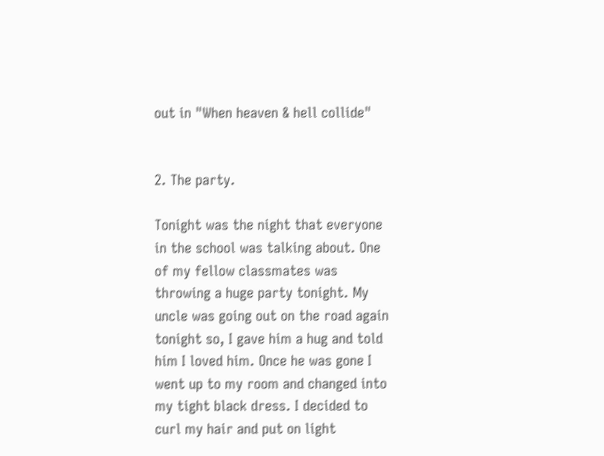out in "When heaven & hell collide"


2. The party.

Tonight was the night that everyone in the school was talking about. One of my fellow classmates was throwing a huge party tonight. My uncle was going out on the road again tonight so, I gave him a hug and told him I loved him. Once he was gone I went up to my room and changed into my tight black dress. I decided to curl my hair and put on light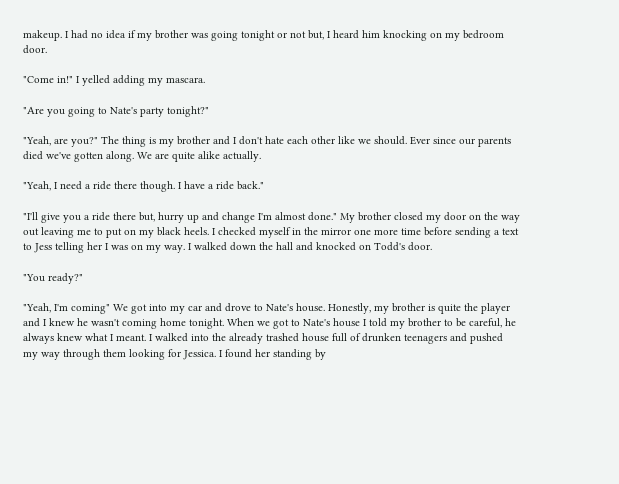makeup. I had no idea if my brother was going tonight or not but, I heard him knocking on my bedroom door.

"Come in!" I yelled adding my mascara.

"Are you going to Nate's party tonight?"

"Yeah, are you?" The thing is my brother and I don't hate each other like we should. Ever since our parents died we've gotten along. We are quite alike actually.

"Yeah, I need a ride there though. I have a ride back."

"I'll give you a ride there but, hurry up and change I'm almost done." My brother closed my door on the way out leaving me to put on my black heels. I checked myself in the mirror one more time before sending a text to Jess telling her I was on my way. I walked down the hall and knocked on Todd's door.

"You ready?"

"Yeah, I'm coming" We got into my car and drove to Nate's house. Honestly, my brother is quite the player and I knew he wasn't coming home tonight. When we got to Nate's house I told my brother to be careful, he always knew what I meant. I walked into the already trashed house full of drunken teenagers and pushed my way through them looking for Jessica. I found her standing by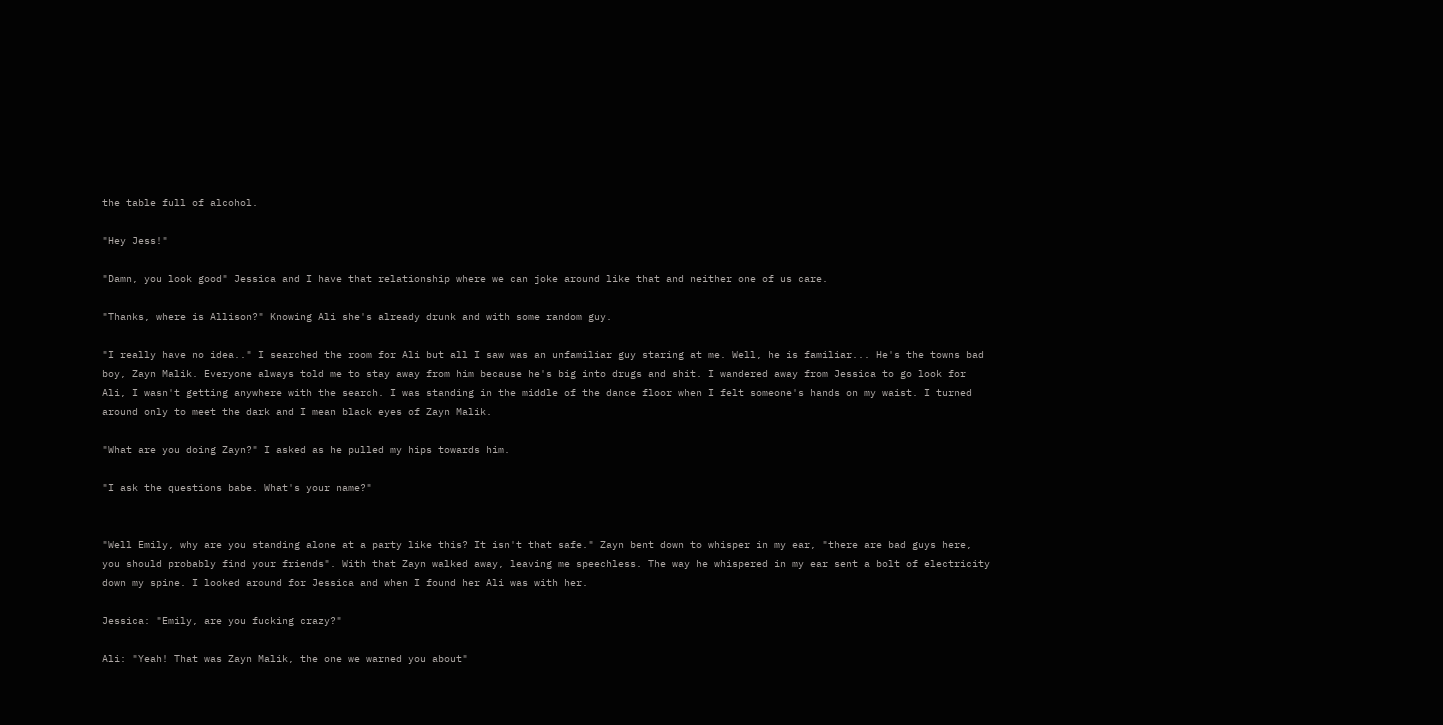the table full of alcohol.

"Hey Jess!"

"Damn, you look good" Jessica and I have that relationship where we can joke around like that and neither one of us care.

"Thanks, where is Allison?" Knowing Ali she's already drunk and with some random guy.

"I really have no idea.." I searched the room for Ali but all I saw was an unfamiliar guy staring at me. Well, he is familiar... He's the towns bad boy, Zayn Malik. Everyone always told me to stay away from him because he's big into drugs and shit. I wandered away from Jessica to go look for Ali, I wasn't getting anywhere with the search. I was standing in the middle of the dance floor when I felt someone's hands on my waist. I turned around only to meet the dark and I mean black eyes of Zayn Malik.

"What are you doing Zayn?" I asked as he pulled my hips towards him.

"I ask the questions babe. What's your name?"


"Well Emily, why are you standing alone at a party like this? It isn't that safe." Zayn bent down to whisper in my ear, "there are bad guys here, you should probably find your friends". With that Zayn walked away, leaving me speechless. The way he whispered in my ear sent a bolt of electricity down my spine. I looked around for Jessica and when I found her Ali was with her.

Jessica: "Emily, are you fucking crazy?"

Ali: "Yeah! That was Zayn Malik, the one we warned you about"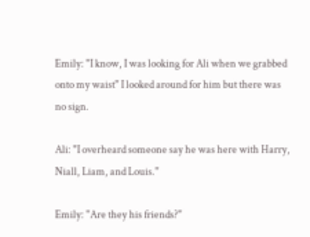Emily: "I know, I was looking for Ali when we grabbed onto my waist" I looked around for him but there was no sign.

Ali: "I overheard someone say he was here with Harry, Niall, Liam, and Louis."

Emily: "Are they his friends?"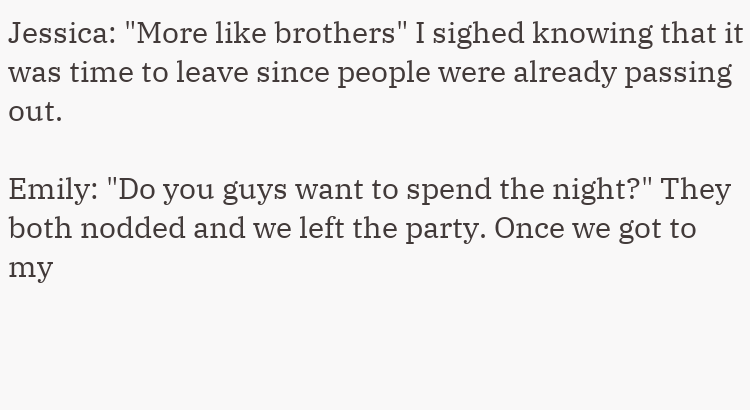Jessica: "More like brothers" I sighed knowing that it was time to leave since people were already passing out.

Emily: "Do you guys want to spend the night?" They both nodded and we left the party. Once we got to my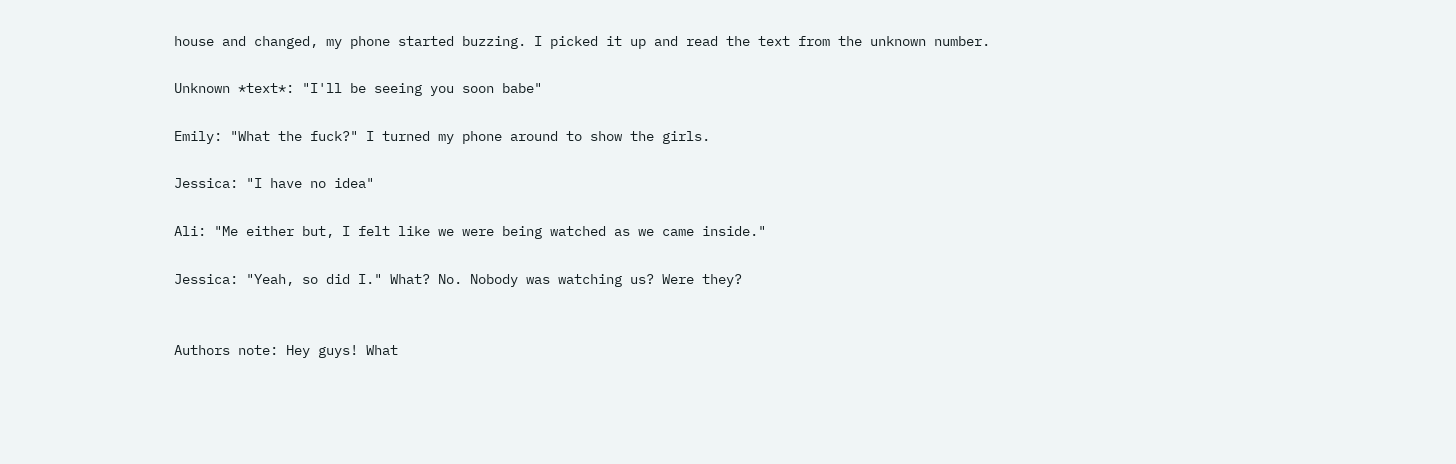house and changed, my phone started buzzing. I picked it up and read the text from the unknown number.

Unknown *text*: "I'll be seeing you soon babe"

Emily: "What the fuck?" I turned my phone around to show the girls.

Jessica: "I have no idea"

Ali: "Me either but, I felt like we were being watched as we came inside."

Jessica: "Yeah, so did I." What? No. Nobody was watching us? Were they?


Authors note: Hey guys! What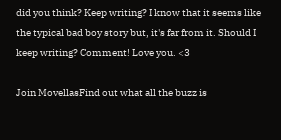did you think? Keep writing? I know that it seems like the typical bad boy story but, it's far from it. Should I keep writing? Comment! Love you. <3

Join MovellasFind out what all the buzz is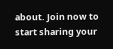about. Join now to start sharing your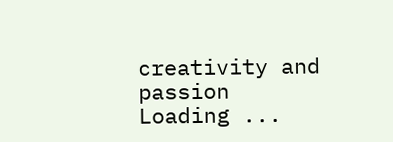creativity and passion
Loading ...